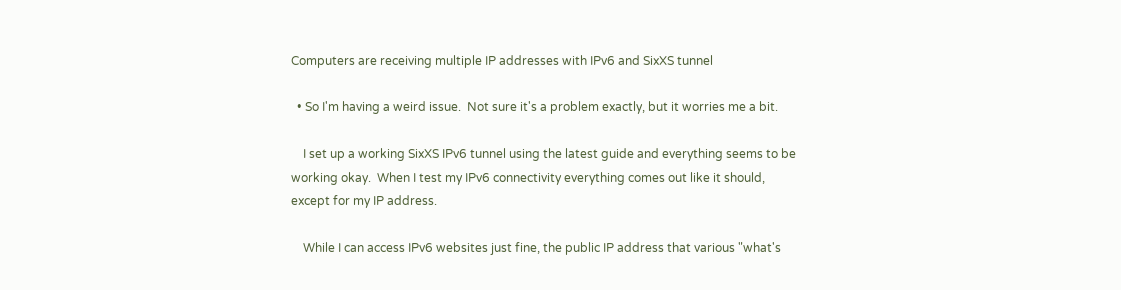Computers are receiving multiple IP addresses with IPv6 and SixXS tunnel

  • So I'm having a weird issue.  Not sure it's a problem exactly, but it worries me a bit.

    I set up a working SixXS IPv6 tunnel using the latest guide and everything seems to be working okay.  When I test my IPv6 connectivity everything comes out like it should, except for my IP address.

    While I can access IPv6 websites just fine, the public IP address that various "what's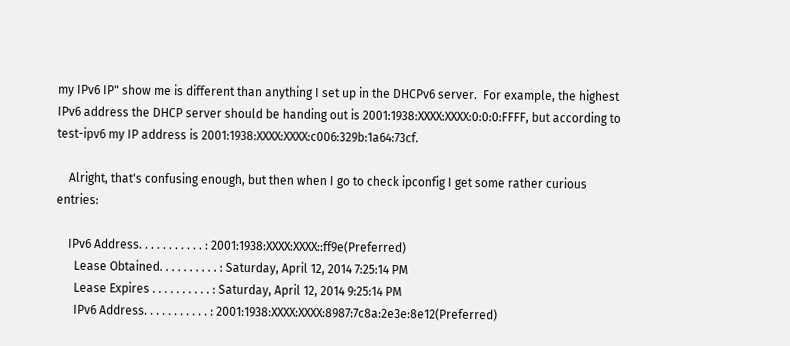my IPv6 IP" show me is different than anything I set up in the DHCPv6 server.  For example, the highest IPv6 address the DHCP server should be handing out is 2001:1938:XXXX:XXXX:0:0:0:FFFF, but according to test-ipv6 my IP address is 2001:1938:XXXX:XXXX:c006:329b:1a64:73cf.

    Alright, that's confusing enough, but then when I go to check ipconfig I get some rather curious entries:

    IPv6 Address. . . . . . . . . . . : 2001:1938:XXXX:XXXX::ff9e(Preferred)
      Lease Obtained. . . . . . . . . . : Saturday, April 12, 2014 7:25:14 PM
      Lease Expires . . . . . . . . . . : Saturday, April 12, 2014 9:25:14 PM
      IPv6 Address. . . . . . . . . . . : 2001:1938:XXXX:XXXX:8987:7c8a:2e3e:8e12(Preferred)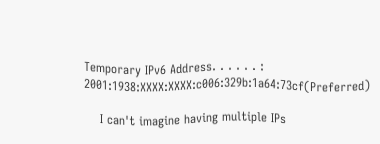Temporary IPv6 Address. . . . . . : 2001:1938:XXXX:XXXX:c006:329b:1a64:73cf(Preferred)

    I can't imagine having multiple IPs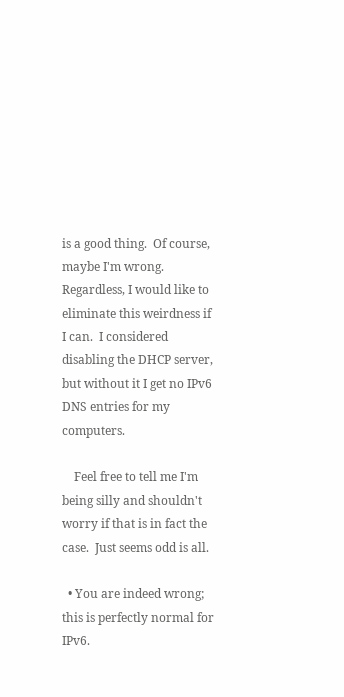is a good thing.  Of course, maybe I'm wrong.  Regardless, I would like to eliminate this weirdness if I can.  I considered disabling the DHCP server, but without it I get no IPv6 DNS entries for my computers.

    Feel free to tell me I'm being silly and shouldn't worry if that is in fact the case.  Just seems odd is all.

  • You are indeed wrong; this is perfectly normal for IPv6.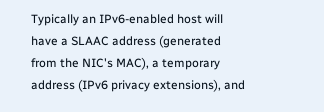Typically an IPv6-enabled host will have a SLAAC address (generated from the NIC's MAC), a temporary address (IPv6 privacy extensions), and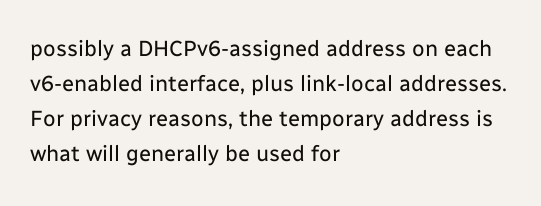possibly a DHCPv6-assigned address on each v6-enabled interface, plus link-local addresses. For privacy reasons, the temporary address is what will generally be used for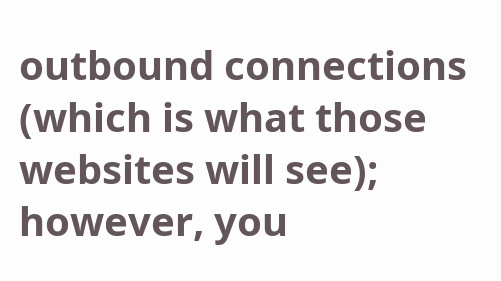outbound connections (which is what those websites will see); however, you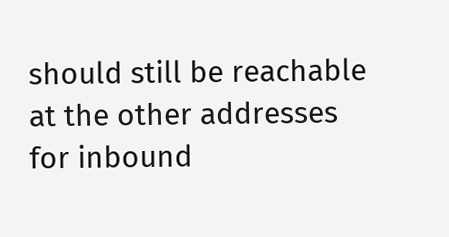should still be reachable at the other addresses for inbound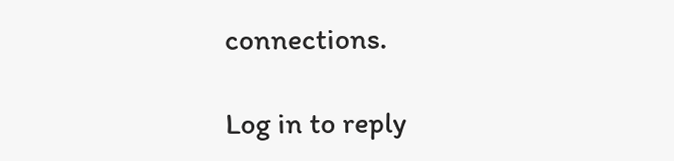connections.

Log in to reply